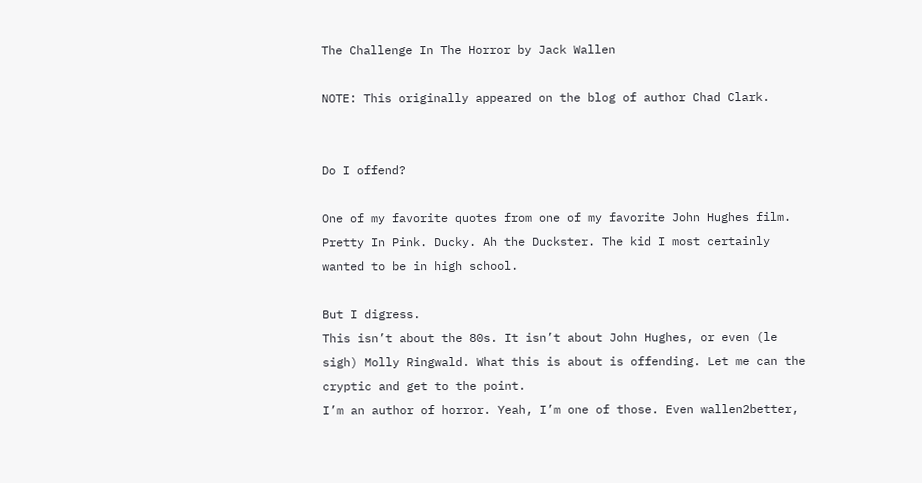The Challenge In The Horror by Jack Wallen

NOTE: This originally appeared on the blog of author Chad Clark.


Do I offend?

One of my favorite quotes from one of my favorite John Hughes film. Pretty In Pink. Ducky. Ah the Duckster. The kid I most certainly wanted to be in high school.

But I digress.
This isn’t about the 80s. It isn’t about John Hughes, or even (le sigh) Molly Ringwald. What this is about is offending. Let me can the cryptic and get to the point.
I’m an author of horror. Yeah, I’m one of those. Even wallen2better,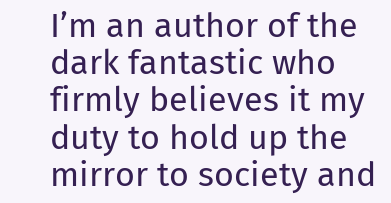I’m an author of the dark fantastic who firmly believes it my duty to hold up the mirror to society and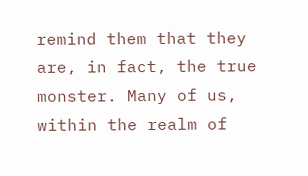remind them that they are, in fact, the true monster. Many of us, within the realm of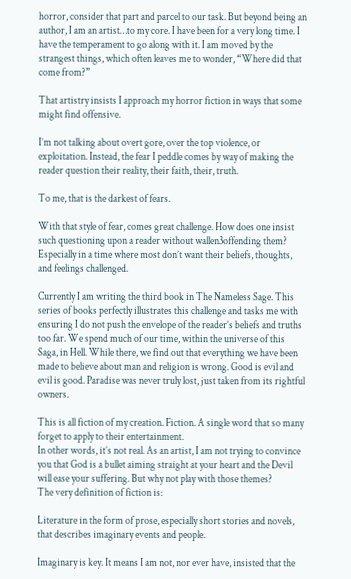horror, consider that part and parcel to our task. But beyond being an author, I am an artist…to my core. I have been for a very long time. I have the temperament to go along with it. I am moved by the strangest things, which often leaves me to wonder, “Where did that come from?”

That artistry insists I approach my horror fiction in ways that some might find offensive.

I’m not talking about overt gore, over the top violence, or exploitation. Instead, the fear I peddle comes by way of making the reader question their reality, their faith, their, truth.

To me, that is the darkest of fears.

With that style of fear, comes great challenge. How does one insist such questioning upon a reader without wallen3offending them? Especially in a time where most don’t want their beliefs, thoughts, and feelings challenged.

Currently I am writing the third book in The Nameless Sage. This series of books perfectly illustrates this challenge and tasks me with ensuring I do not push the envelope of the reader’s beliefs and truths too far. We spend much of our time, within the universe of this Saga, in Hell. While there, we find out that everything we have been made to believe about man and religion is wrong. Good is evil and evil is good. Paradise was never truly lost, just taken from its rightful owners.

This is all fiction of my creation. Fiction. A single word that so many forget to apply to their entertainment.
In other words, it’s not real. As an artist, I am not trying to convince you that God is a bullet aiming straight at your heart and the Devil will ease your suffering. But why not play with those themes?
The very definition of fiction is:

Literature in the form of prose, especially short stories and novels, that describes imaginary events and people.

Imaginary is key. It means I am not, nor ever have, insisted that the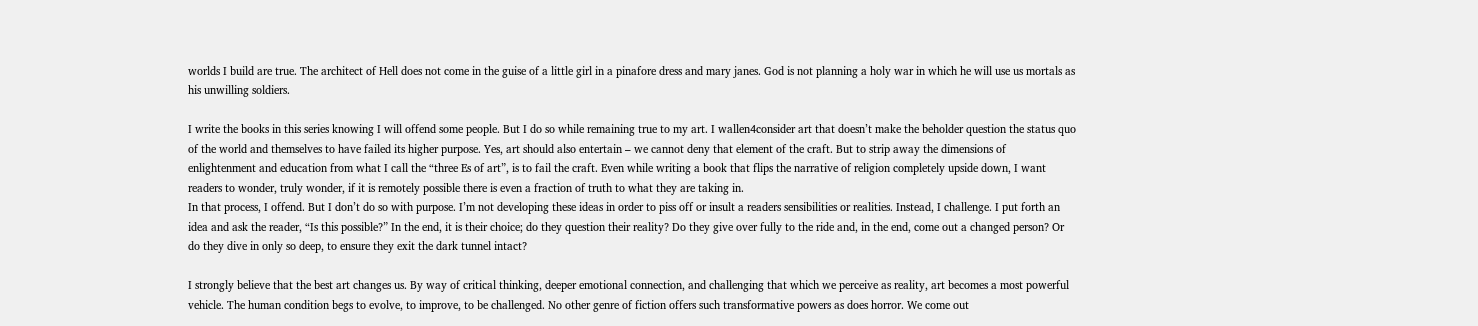worlds I build are true. The architect of Hell does not come in the guise of a little girl in a pinafore dress and mary janes. God is not planning a holy war in which he will use us mortals as his unwilling soldiers.

I write the books in this series knowing I will offend some people. But I do so while remaining true to my art. I wallen4consider art that doesn’t make the beholder question the status quo of the world and themselves to have failed its higher purpose. Yes, art should also entertain – we cannot deny that element of the craft. But to strip away the dimensions of enlightenment and education from what I call the “three Es of art”, is to fail the craft. Even while writing a book that flips the narrative of religion completely upside down, I want readers to wonder, truly wonder, if it is remotely possible there is even a fraction of truth to what they are taking in.
In that process, I offend. But I don’t do so with purpose. I’m not developing these ideas in order to piss off or insult a readers sensibilities or realities. Instead, I challenge. I put forth an idea and ask the reader, “Is this possible?” In the end, it is their choice; do they question their reality? Do they give over fully to the ride and, in the end, come out a changed person? Or do they dive in only so deep, to ensure they exit the dark tunnel intact?

I strongly believe that the best art changes us. By way of critical thinking, deeper emotional connection, and challenging that which we perceive as reality, art becomes a most powerful vehicle. The human condition begs to evolve, to improve, to be challenged. No other genre of fiction offers such transformative powers as does horror. We come out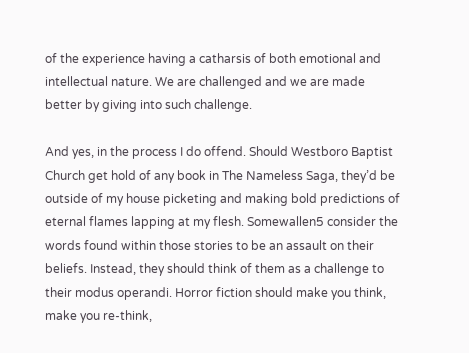of the experience having a catharsis of both emotional and intellectual nature. We are challenged and we are made better by giving into such challenge.

And yes, in the process I do offend. Should Westboro Baptist Church get hold of any book in The Nameless Saga, they’d be outside of my house picketing and making bold predictions of eternal flames lapping at my flesh. Somewallen5 consider the words found within those stories to be an assault on their beliefs. Instead, they should think of them as a challenge to their modus operandi. Horror fiction should make you think, make you re-think,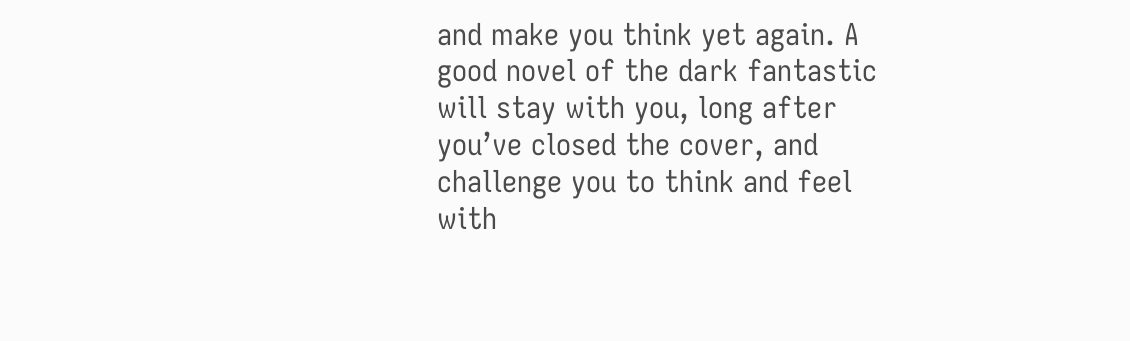and make you think yet again. A good novel of the dark fantastic will stay with you, long after you’ve closed the cover, and challenge you to think and feel with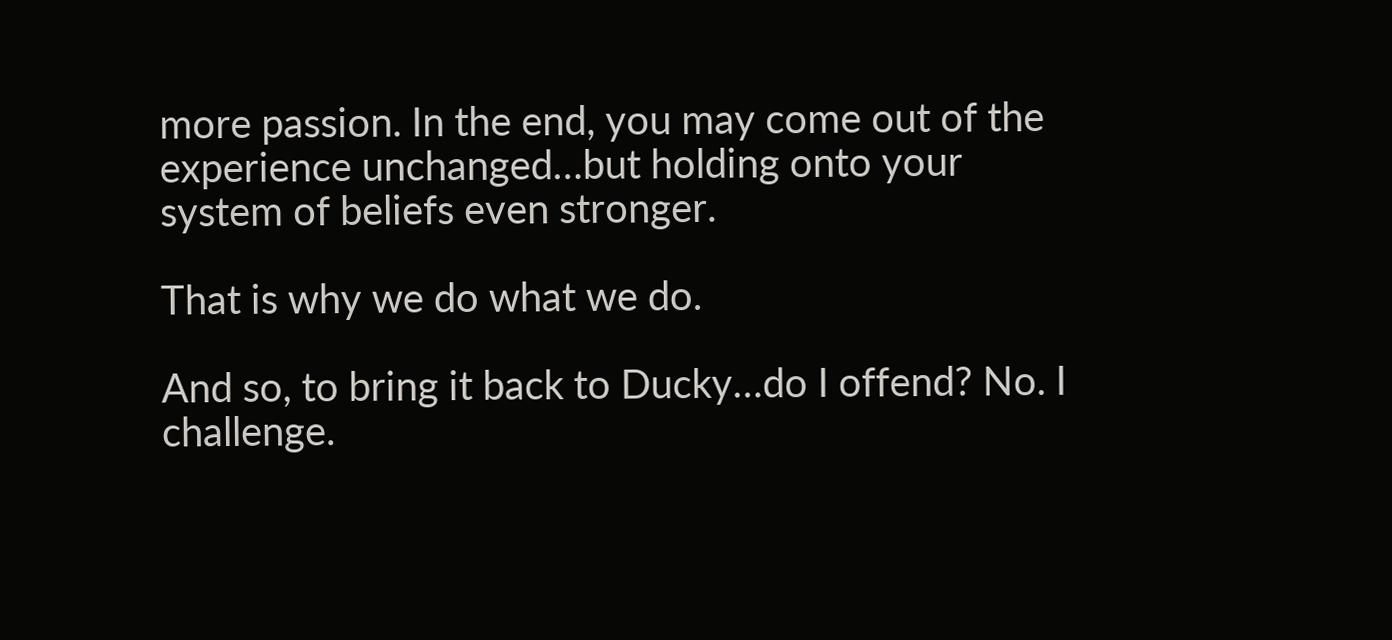more passion. In the end, you may come out of the experience unchanged…but holding onto your system of beliefs even stronger.

That is why we do what we do.

And so, to bring it back to Ducky…do I offend? No. I challenge.